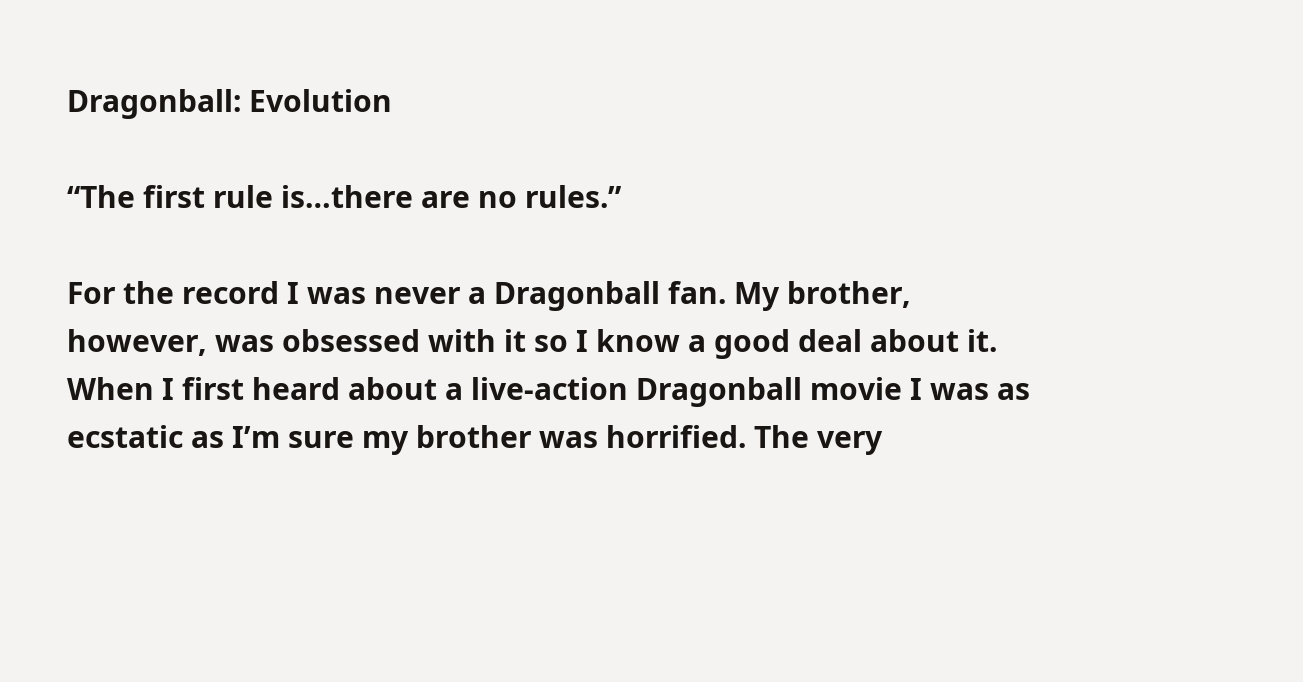Dragonball: Evolution

“The first rule is…there are no rules.”

For the record I was never a Dragonball fan. My brother, however, was obsessed with it so I know a good deal about it. When I first heard about a live-action Dragonball movie I was as ecstatic as I’m sure my brother was horrified. The very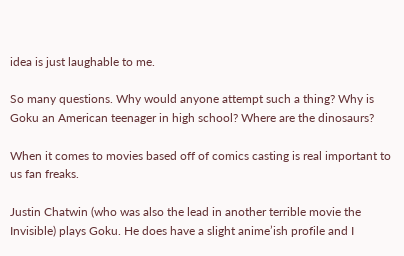idea is just laughable to me.

So many questions. Why would anyone attempt such a thing? Why is Goku an American teenager in high school? Where are the dinosaurs?

When it comes to movies based off of comics casting is real important to us fan freaks.

Justin Chatwin (who was also the lead in another terrible movie the Invisible) plays Goku. He does have a slight anime’ish profile and I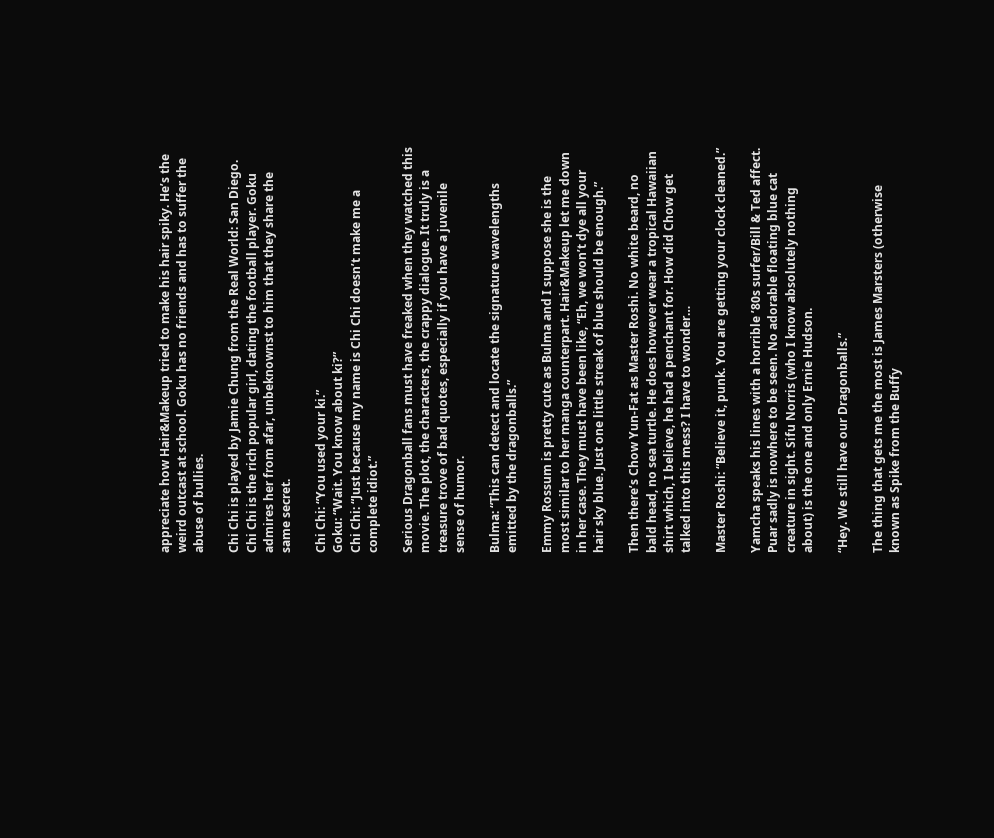appreciate how Hair&Makeup tried to make his hair spiky. He’s the weird outcast at school. Goku has no friends and has to suffer the abuse of bullies.

Chi Chi is played by Jamie Chung from the Real World: San Diego. Chi Chi is the rich popular girl, dating the football player. Goku admires her from afar, unbeknownst to him that they share the same secret.

Chi Chi: “You used your ki.”
Goku: “Wait. You know about ki?”
Chi Chi: “Just because my name is Chi Chi doesn’t make me a complete idiot.”

Serious Dragonball fans must have freaked when they watched this movie. The plot, the characters, the crappy dialogue. It truly is a treasure trove of bad quotes, especially if you have a juvenile sense of humor.

Bulma: “This can detect and locate the signature wavelengths emitted by the dragonballs.”

Emmy Rossum is pretty cute as Bulma and I suppose she is the most similar to her manga counterpart. Hair&Makeup let me down in her case. They must have been like, “Eh, we won’t dye all your hair sky blue. Just one little streak of blue should be enough.”

Then there’s Chow Yun-Fat as Master Roshi. No white beard, no bald head, no sea turtle. He does however wear a tropical Hawaiian shirt which, I believe, he had a penchant for. How did Chow get talked into this mess? I have to wonder…

Master Roshi: “Believe it, punk. You are getting your clock cleaned.”

Yamcha speaks his lines with a horrible ’80s surfer/Bill & Ted affect. Puar sadly is nowhere to be seen. No adorable floating blue cat creature in sight. Sifu Norris (who I know absolutely nothing about) is the one and only Ernie Hudson.

“Hey. We still have our Dragonballs.”

The thing that gets me the most is James Marsters (otherwise known as Spike from the Buffy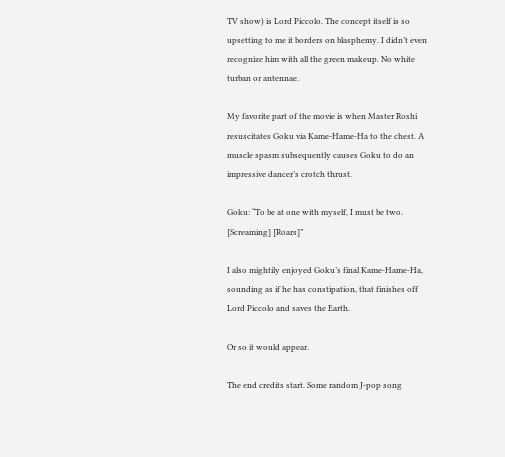TV show) is Lord Piccolo. The concept itself is so upsetting to me it borders on blasphemy. I didn’t even recognize him with all the green makeup. No white turban or antennae.

My favorite part of the movie is when Master Roshi resuscitates Goku via Kame-Hame-Ha to the chest. A muscle spasm subsequently causes Goku to do an impressive dancer’s crotch thrust.

Goku: “To be at one with myself, I must be two. [Screaming] [Roars]”

I also mightily enjoyed Goku’s final Kame-Hame-Ha, sounding as if he has constipation, that finishes off Lord Piccolo and saves the Earth.

Or so it would appear.

The end credits start. Some random J-pop song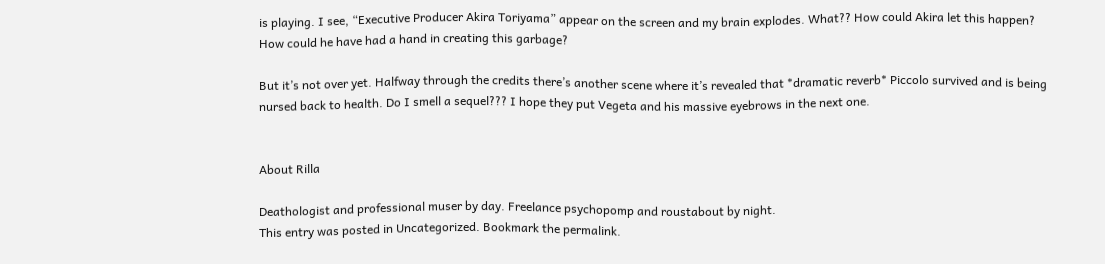is playing. I see, “Executive Producer Akira Toriyama” appear on the screen and my brain explodes. What?? How could Akira let this happen? How could he have had a hand in creating this garbage?

But it’s not over yet. Halfway through the credits there’s another scene where it’s revealed that *dramatic reverb* Piccolo survived and is being nursed back to health. Do I smell a sequel??? I hope they put Vegeta and his massive eyebrows in the next one.


About Rilla

Deathologist and professional muser by day. Freelance psychopomp and roustabout by night.
This entry was posted in Uncategorized. Bookmark the permalink.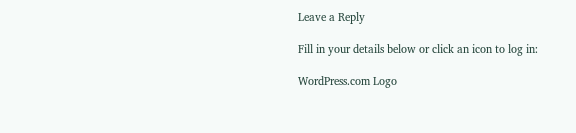Leave a Reply

Fill in your details below or click an icon to log in:

WordPress.com Logo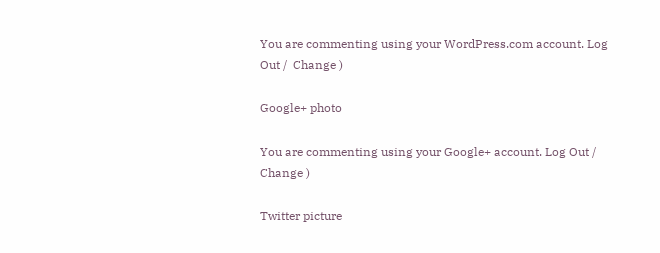You are commenting using your WordPress.com account. Log Out /  Change )

Google+ photo

You are commenting using your Google+ account. Log Out /  Change )

Twitter picture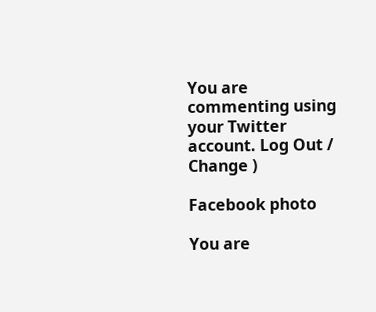You are commenting using your Twitter account. Log Out /  Change )

Facebook photo

You are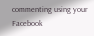commenting using your Facebook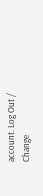account. Log Out /  Change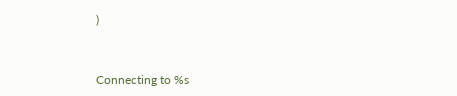)


Connecting to %s